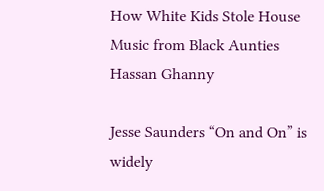How White Kids Stole House Music from Black Aunties
Hassan Ghanny

Jesse Saunders “On and On” is widely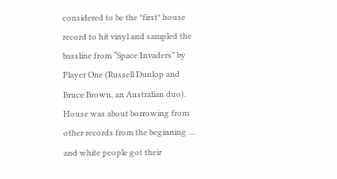considered to be the *first* house record to hit vinyl and sampled the bassline from “Space Invaders” by Player One (Russell Dunlop and Bruce Brown, an Australian duo). House was about borrowing from other records from the beginning … and white people got their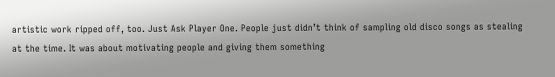artistic work ripped off, too. Just Ask Player One. People just didn’t think of sampling old disco songs as stealing at the time. It was about motivating people and giving them something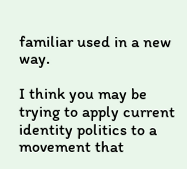familiar used in a new way.

I think you may be trying to apply current identity politics to a movement that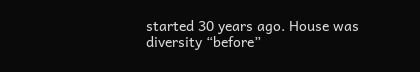started 30 years ago. House was diversity “before”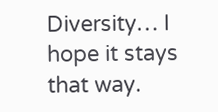Diversity… I hope it stays that way.